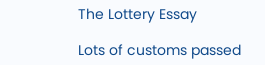The Lottery Essay

Lots of customs passed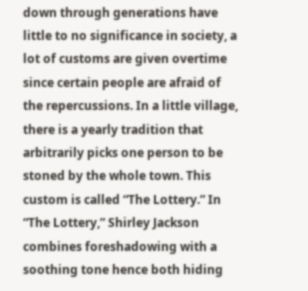down through generations have little to no significance in society, a lot of customs are given overtime since certain people are afraid of the repercussions. In a little village, there is a yearly tradition that arbitrarily picks one person to be stoned by the whole town. This custom is called “The Lottery.” In “The Lottery,” Shirley Jackson combines foreshadowing with a soothing tone hence both hiding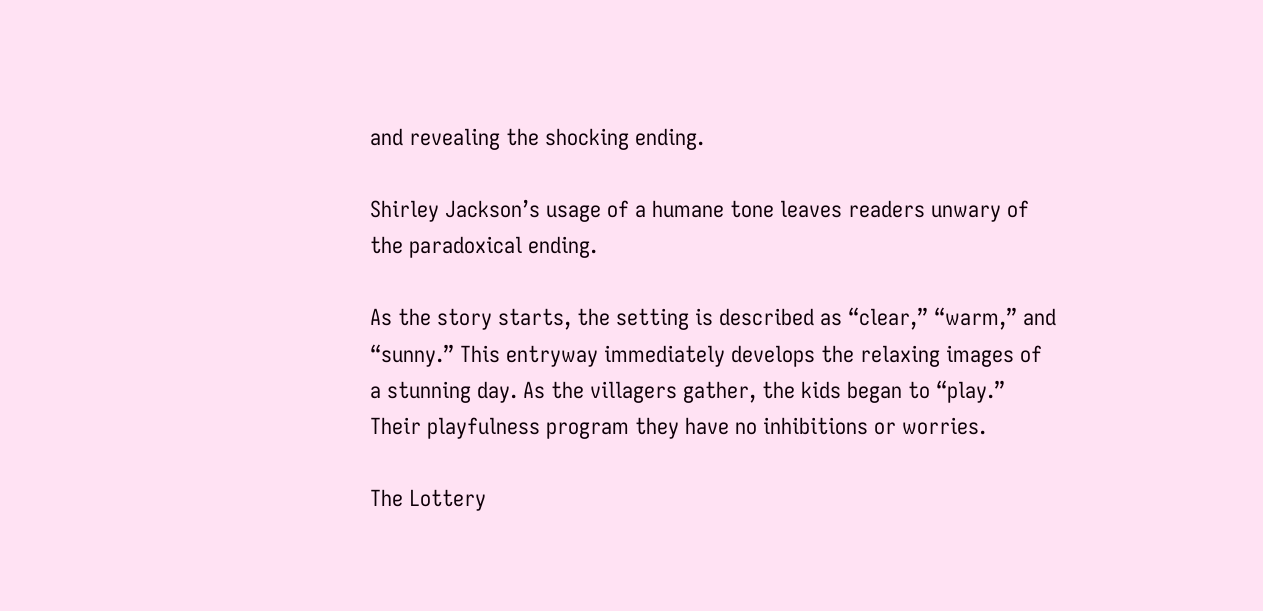and revealing the shocking ending.

Shirley Jackson’s usage of a humane tone leaves readers unwary of the paradoxical ending.

As the story starts, the setting is described as “clear,” “warm,” and “sunny.” This entryway immediately develops the relaxing images of a stunning day. As the villagers gather, the kids began to “play.” Their playfulness program they have no inhibitions or worries.

The Lottery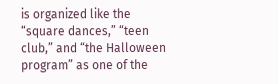is organized like the “square dances,” “teen club,” and “the Halloween program” as one of the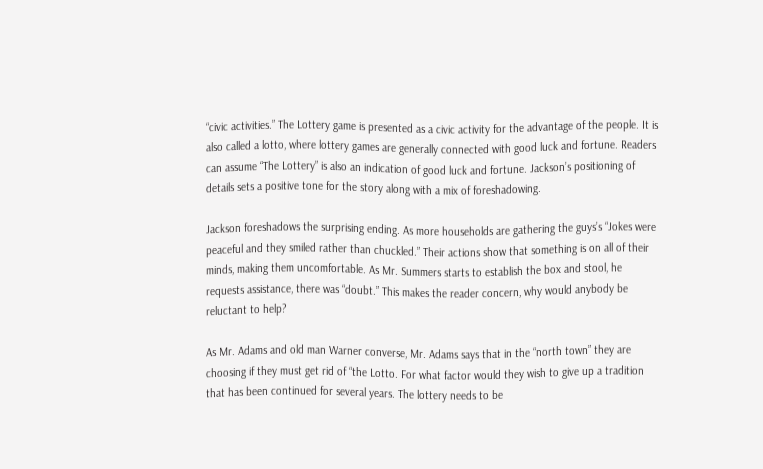“civic activities.” The Lottery game is presented as a civic activity for the advantage of the people. It is also called a lotto, where lottery games are generally connected with good luck and fortune. Readers can assume “The Lottery” is also an indication of good luck and fortune. Jackson’s positioning of details sets a positive tone for the story along with a mix of foreshadowing.

Jackson foreshadows the surprising ending. As more households are gathering the guys’s “Jokes were peaceful and they smiled rather than chuckled.” Their actions show that something is on all of their minds, making them uncomfortable. As Mr. Summers starts to establish the box and stool, he requests assistance, there was “doubt.” This makes the reader concern, why would anybody be reluctant to help?

As Mr. Adams and old man Warner converse, Mr. Adams says that in the “north town” they are choosing if they must get rid of “the Lotto. For what factor would they wish to give up a tradition that has been continued for several years. The lottery needs to be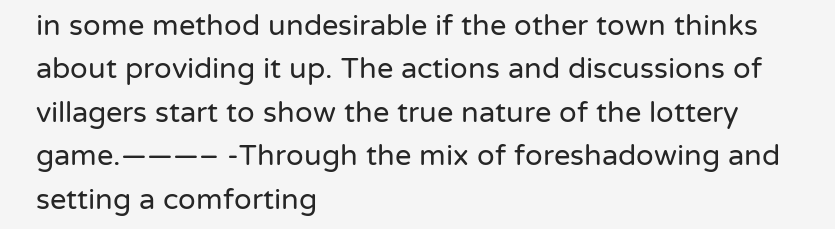in some method undesirable if the other town thinks about providing it up. The actions and discussions of villagers start to show the true nature of the lottery game.———– -Through the mix of foreshadowing and setting a comforting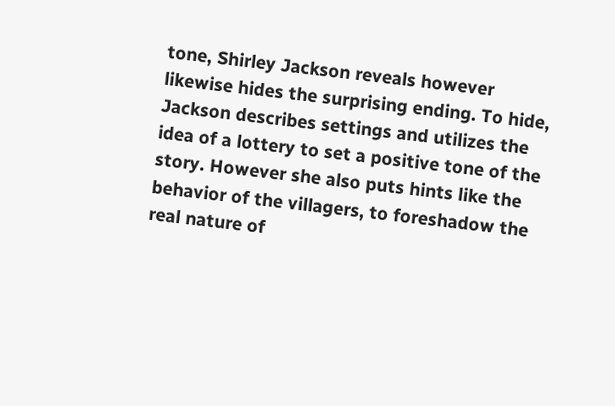tone, Shirley Jackson reveals however likewise hides the surprising ending. To hide, Jackson describes settings and utilizes the idea of a lottery to set a positive tone of the story. However she also puts hints like the behavior of the villagers, to foreshadow the real nature of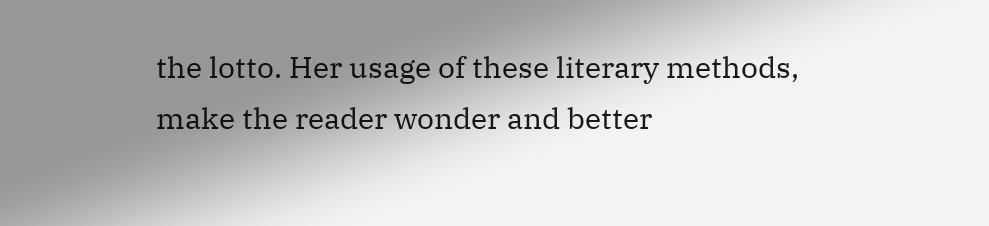the lotto. Her usage of these literary methods, make the reader wonder and better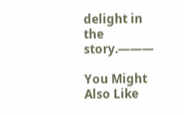delight in the story.———

You Might Also Like